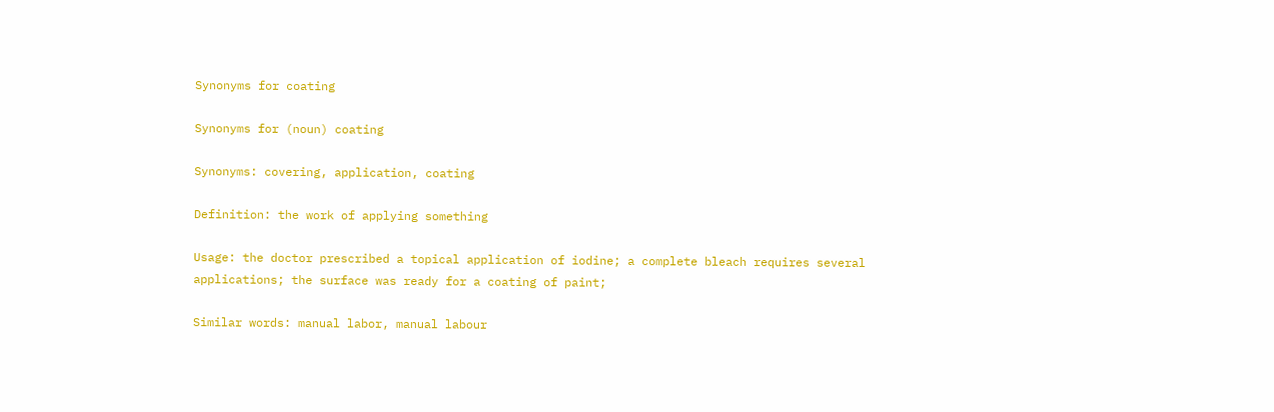Synonyms for coating

Synonyms for (noun) coating

Synonyms: covering, application, coating

Definition: the work of applying something

Usage: the doctor prescribed a topical application of iodine; a complete bleach requires several applications; the surface was ready for a coating of paint;

Similar words: manual labor, manual labour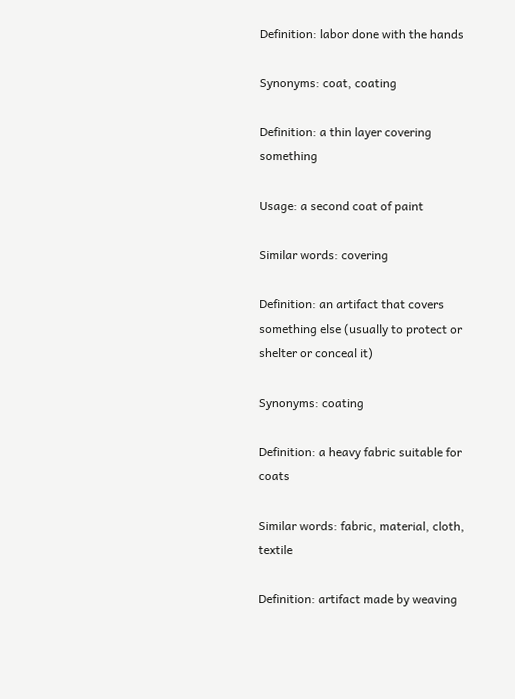Definition: labor done with the hands

Synonyms: coat, coating

Definition: a thin layer covering something

Usage: a second coat of paint

Similar words: covering

Definition: an artifact that covers something else (usually to protect or shelter or conceal it)

Synonyms: coating

Definition: a heavy fabric suitable for coats

Similar words: fabric, material, cloth, textile

Definition: artifact made by weaving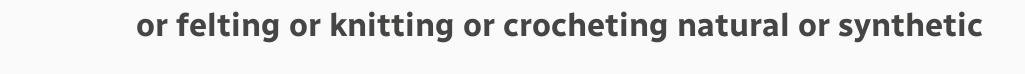or felting or knitting or crocheting natural or synthetic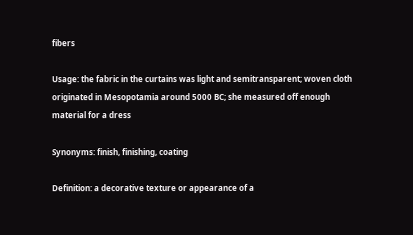fibers

Usage: the fabric in the curtains was light and semitransparent; woven cloth originated in Mesopotamia around 5000 BC; she measured off enough material for a dress

Synonyms: finish, finishing, coating

Definition: a decorative texture or appearance of a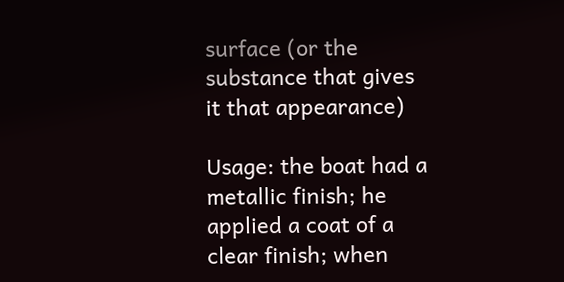surface (or the substance that gives it that appearance)

Usage: the boat had a metallic finish; he applied a coat of a clear finish; when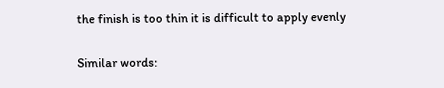the finish is too thin it is difficult to apply evenly

Similar words: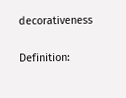decorativeness

Definition: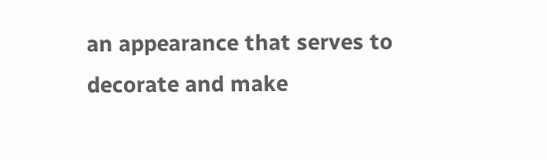an appearance that serves to decorate and make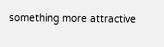something more attractive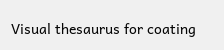Visual thesaurus for coating